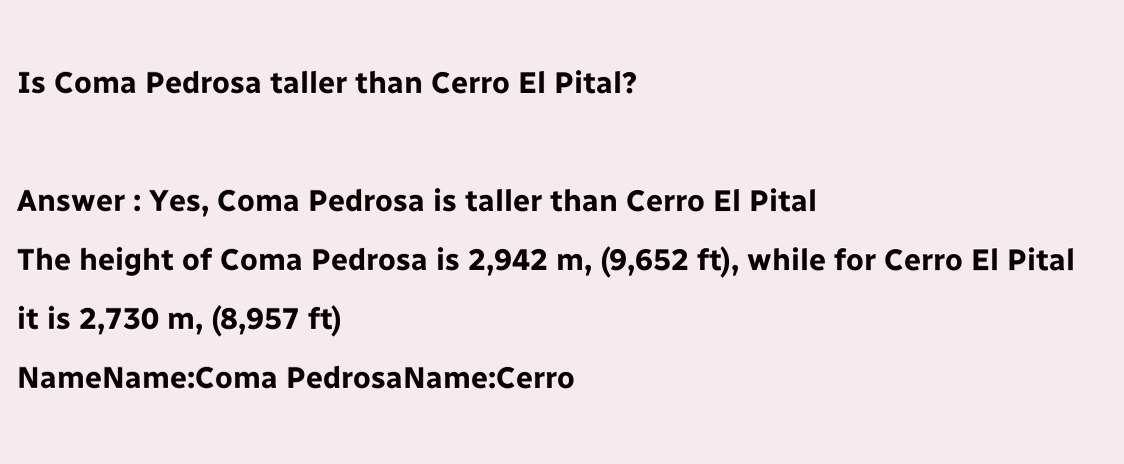Is Coma Pedrosa taller than Cerro El Pital?

Answer : Yes, Coma Pedrosa is taller than Cerro El Pital
The height of Coma Pedrosa is 2,942 m, (9,652 ft), while for Cerro El Pital it is 2,730 m, (8,957 ft)
NameName:Coma PedrosaName:Cerro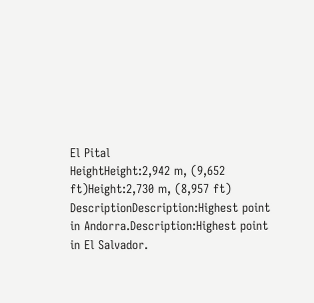El Pital
HeightHeight:2,942 m, (9,652 ft)Height:2,730 m, (8,957 ft)
DescriptionDescription:Highest point in Andorra.Description:Highest point in El Salvador.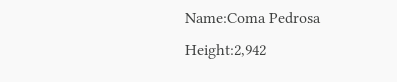Name:Coma Pedrosa
Height:2,942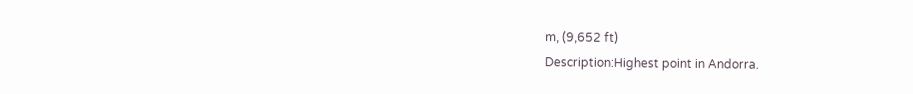m, (9,652 ft)
Description:Highest point in Andorra.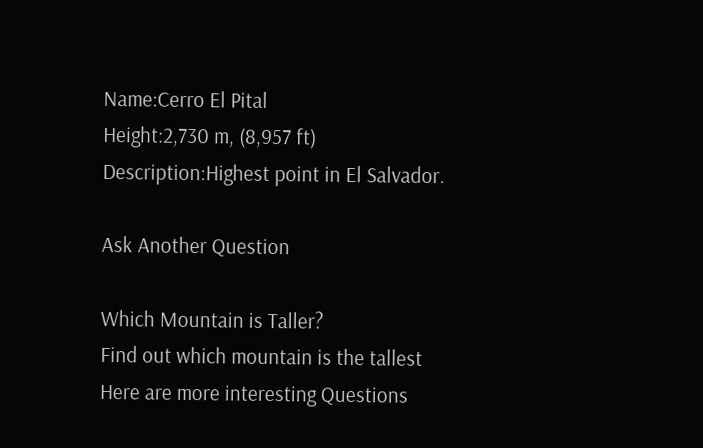Name:Cerro El Pital
Height:2,730 m, (8,957 ft)
Description:Highest point in El Salvador.

Ask Another Question

Which Mountain is Taller?
Find out which mountain is the tallest
Here are more interesting Questions